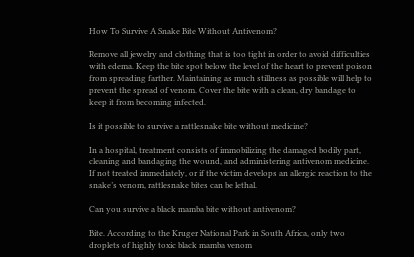How To Survive A Snake Bite Without Antivenom?

Remove all jewelry and clothing that is too tight in order to avoid difficulties with edema. Keep the bite spot below the level of the heart to prevent poison from spreading farther. Maintaining as much stillness as possible will help to prevent the spread of venom. Cover the bite with a clean, dry bandage to keep it from becoming infected.

Is it possible to survive a rattlesnake bite without medicine?

In a hospital, treatment consists of immobilizing the damaged bodily part, cleaning and bandaging the wound, and administering antivenom medicine. If not treated immediately, or if the victim develops an allergic reaction to the snake’s venom, rattlesnake bites can be lethal.

Can you survive a black mamba bite without antivenom?

Bite. According to the Kruger National Park in South Africa, only two droplets of highly toxic black mamba venom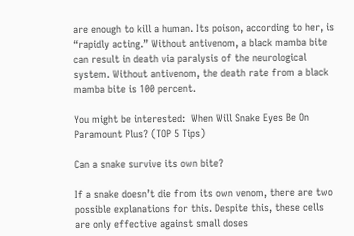are enough to kill a human. Its poison, according to her, is “rapidly acting.” Without antivenom, a black mamba bite can result in death via paralysis of the neurological system. Without antivenom, the death rate from a black mamba bite is 100 percent.

You might be interested:  When Will Snake Eyes Be On Paramount Plus? (TOP 5 Tips)

Can a snake survive its own bite?

If a snake doesn’t die from its own venom, there are two possible explanations for this. Despite this, these cells are only effective against small doses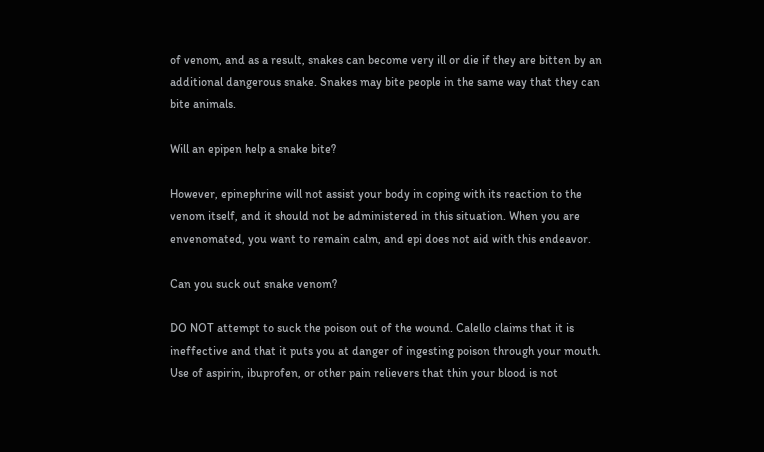of venom, and as a result, snakes can become very ill or die if they are bitten by an additional dangerous snake. Snakes may bite people in the same way that they can bite animals.

Will an epipen help a snake bite?

However, epinephrine will not assist your body in coping with its reaction to the venom itself, and it should not be administered in this situation. When you are envenomated, you want to remain calm, and epi does not aid with this endeavor.

Can you suck out snake venom?

DO NOT attempt to suck the poison out of the wound. Calello claims that it is ineffective and that it puts you at danger of ingesting poison through your mouth. Use of aspirin, ibuprofen, or other pain relievers that thin your blood is not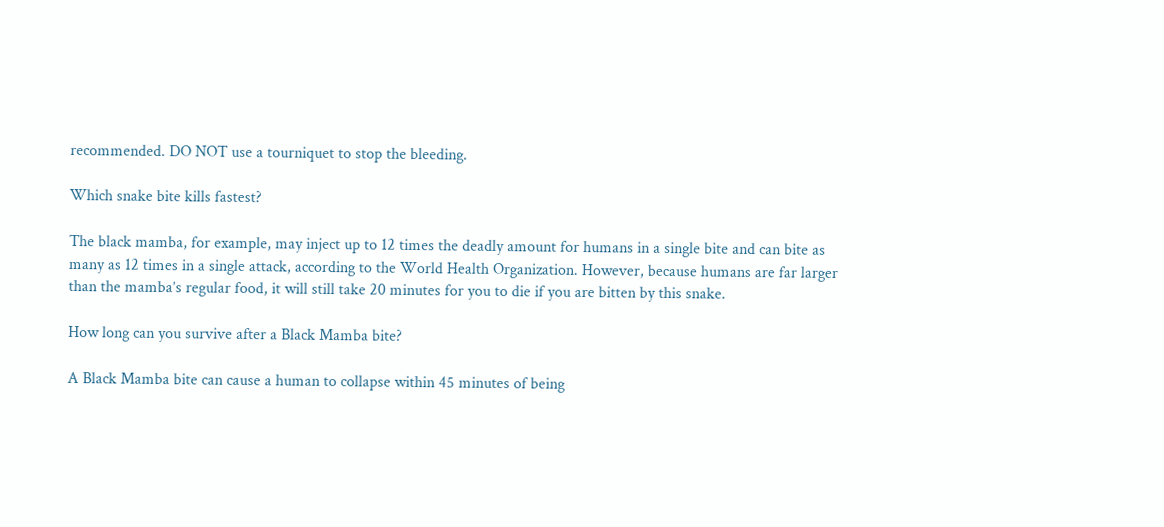recommended. DO NOT use a tourniquet to stop the bleeding.

Which snake bite kills fastest?

The black mamba, for example, may inject up to 12 times the deadly amount for humans in a single bite and can bite as many as 12 times in a single attack, according to the World Health Organization. However, because humans are far larger than the mamba’s regular food, it will still take 20 minutes for you to die if you are bitten by this snake.

How long can you survive after a Black Mamba bite?

A Black Mamba bite can cause a human to collapse within 45 minutes of being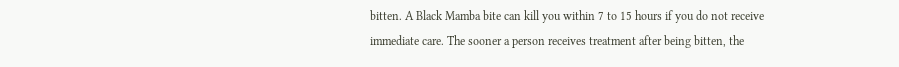bitten. A Black Mamba bite can kill you within 7 to 15 hours if you do not receive immediate care. The sooner a person receives treatment after being bitten, the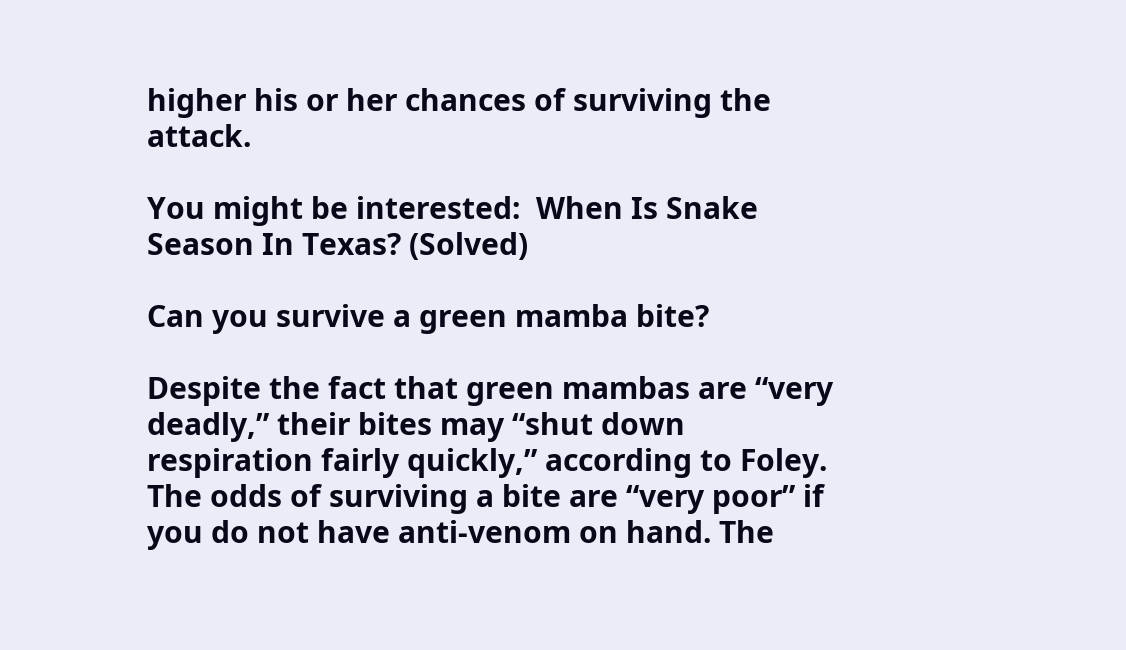higher his or her chances of surviving the attack.

You might be interested:  When Is Snake Season In Texas? (Solved)

Can you survive a green mamba bite?

Despite the fact that green mambas are “very deadly,” their bites may “shut down respiration fairly quickly,” according to Foley. The odds of surviving a bite are “very poor” if you do not have anti-venom on hand. The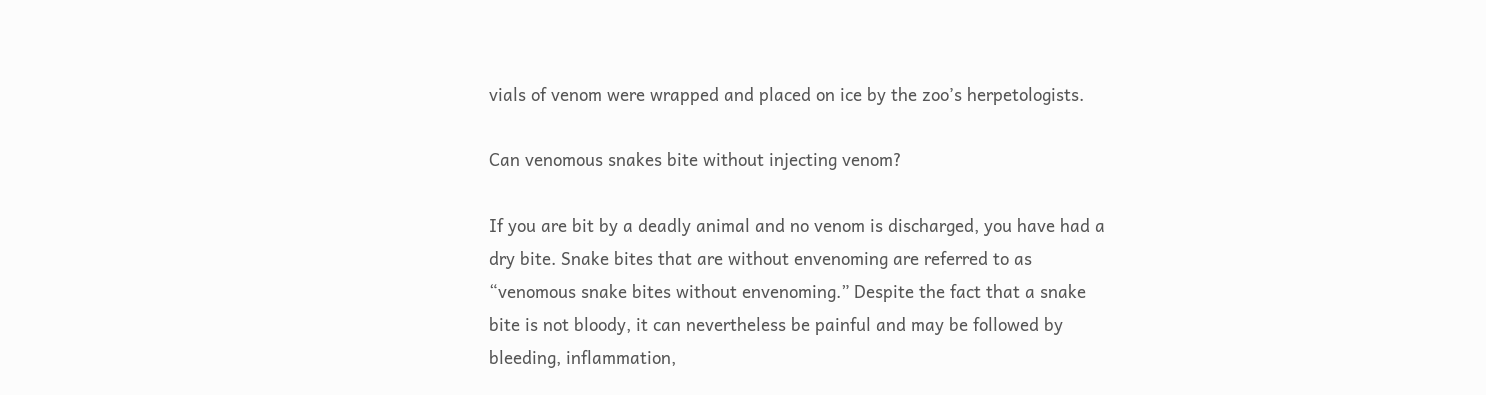vials of venom were wrapped and placed on ice by the zoo’s herpetologists.

Can venomous snakes bite without injecting venom?

If you are bit by a deadly animal and no venom is discharged, you have had a dry bite. Snake bites that are without envenoming are referred to as “venomous snake bites without envenoming.” Despite the fact that a snake bite is not bloody, it can nevertheless be painful and may be followed by bleeding, inflammation,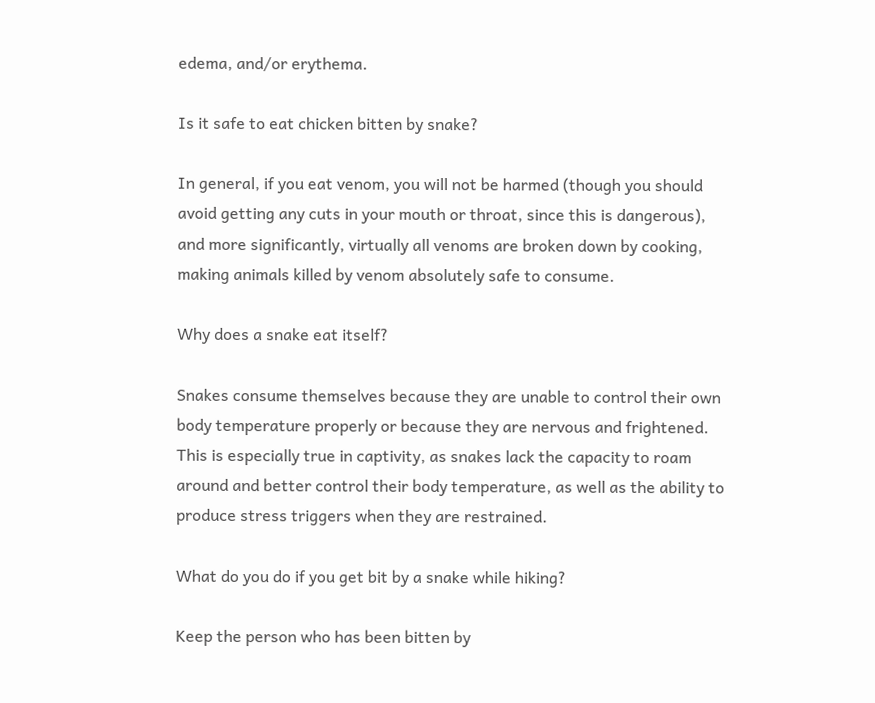edema, and/or erythema.

Is it safe to eat chicken bitten by snake?

In general, if you eat venom, you will not be harmed (though you should avoid getting any cuts in your mouth or throat, since this is dangerous), and more significantly, virtually all venoms are broken down by cooking, making animals killed by venom absolutely safe to consume.

Why does a snake eat itself?

Snakes consume themselves because they are unable to control their own body temperature properly or because they are nervous and frightened. This is especially true in captivity, as snakes lack the capacity to roam around and better control their body temperature, as well as the ability to produce stress triggers when they are restrained.

What do you do if you get bit by a snake while hiking?

Keep the person who has been bitten by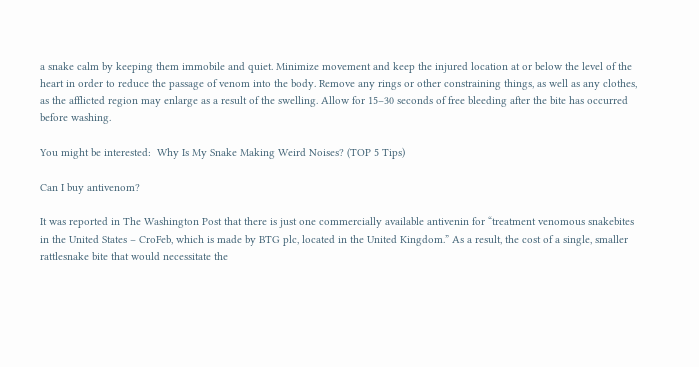a snake calm by keeping them immobile and quiet. Minimize movement and keep the injured location at or below the level of the heart in order to reduce the passage of venom into the body. Remove any rings or other constraining things, as well as any clothes, as the afflicted region may enlarge as a result of the swelling. Allow for 15–30 seconds of free bleeding after the bite has occurred before washing.

You might be interested:  Why Is My Snake Making Weird Noises? (TOP 5 Tips)

Can I buy antivenom?

It was reported in The Washington Post that there is just one commercially available antivenin for “treatment venomous snakebites in the United States – CroFeb, which is made by BTG plc, located in the United Kingdom.” As a result, the cost of a single, smaller rattlesnake bite that would necessitate the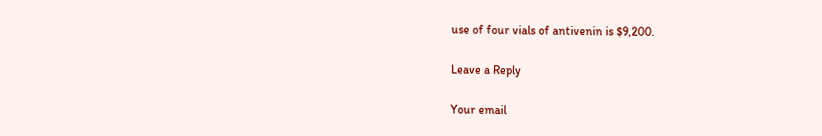use of four vials of antivenin is $9,200.

Leave a Reply

Your email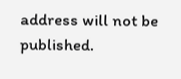address will not be published.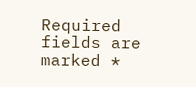Required fields are marked *